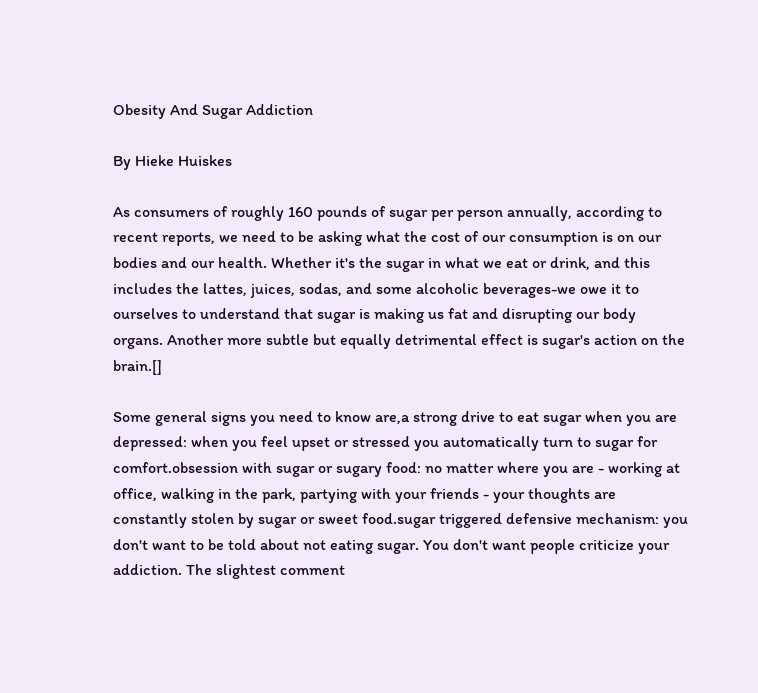Obesity And Sugar Addiction

By Hieke Huiskes

As consumers of roughly 160 pounds of sugar per person annually, according to recent reports, we need to be asking what the cost of our consumption is on our bodies and our health. Whether it's the sugar in what we eat or drink, and this includes the lattes, juices, sodas, and some alcoholic beverages-we owe it to ourselves to understand that sugar is making us fat and disrupting our body organs. Another more subtle but equally detrimental effect is sugar's action on the brain.[]

Some general signs you need to know are,a strong drive to eat sugar when you are depressed: when you feel upset or stressed you automatically turn to sugar for comfort.obsession with sugar or sugary food: no matter where you are - working at office, walking in the park, partying with your friends - your thoughts are constantly stolen by sugar or sweet food.sugar triggered defensive mechanism: you don't want to be told about not eating sugar. You don't want people criticize your addiction. The slightest comment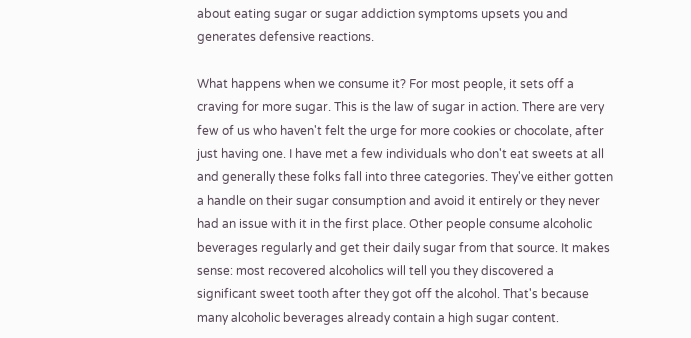about eating sugar or sugar addiction symptoms upsets you and generates defensive reactions.

What happens when we consume it? For most people, it sets off a craving for more sugar. This is the law of sugar in action. There are very few of us who haven't felt the urge for more cookies or chocolate, after just having one. I have met a few individuals who don't eat sweets at all and generally these folks fall into three categories. They've either gotten a handle on their sugar consumption and avoid it entirely or they never had an issue with it in the first place. Other people consume alcoholic beverages regularly and get their daily sugar from that source. It makes sense: most recovered alcoholics will tell you they discovered a significant sweet tooth after they got off the alcohol. That's because many alcoholic beverages already contain a high sugar content.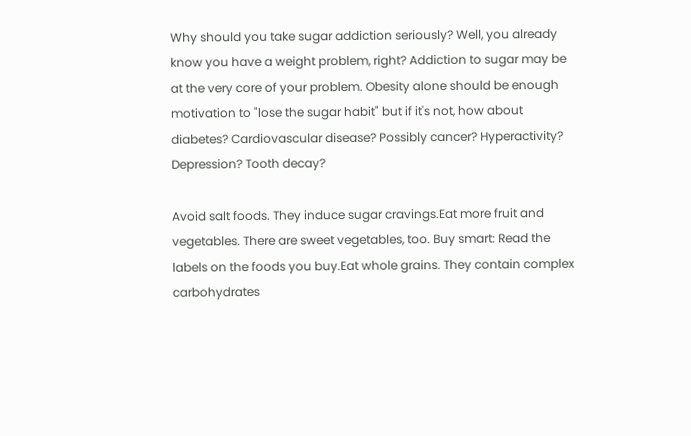Why should you take sugar addiction seriously? Well, you already know you have a weight problem, right? Addiction to sugar may be at the very core of your problem. Obesity alone should be enough motivation to "lose the sugar habit" but if it's not, how about diabetes? Cardiovascular disease? Possibly cancer? Hyperactivity? Depression? Tooth decay?

Avoid salt foods. They induce sugar cravings.Eat more fruit and vegetables. There are sweet vegetables, too. Buy smart: Read the labels on the foods you buy.Eat whole grains. They contain complex carbohydrates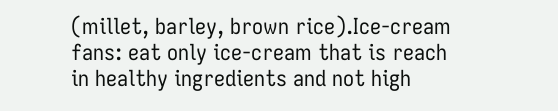(millet, barley, brown rice).Ice-cream fans: eat only ice-cream that is reach in healthy ingredients and not high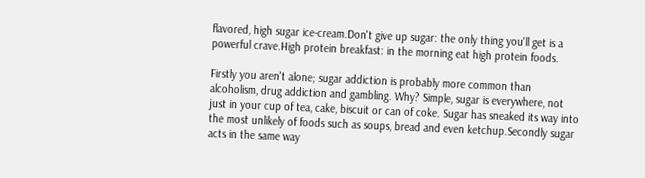flavored, high sugar ice-cream.Don't give up sugar: the only thing you'll get is a powerful crave.High protein breakfast: in the morning eat high protein foods.

Firstly you aren't alone; sugar addiction is probably more common than alcoholism, drug addiction and gambling. Why? Simple, sugar is everywhere, not just in your cup of tea, cake, biscuit or can of coke. Sugar has sneaked its way into the most unlikely of foods such as soups, bread and even ketchup.Secondly sugar acts in the same way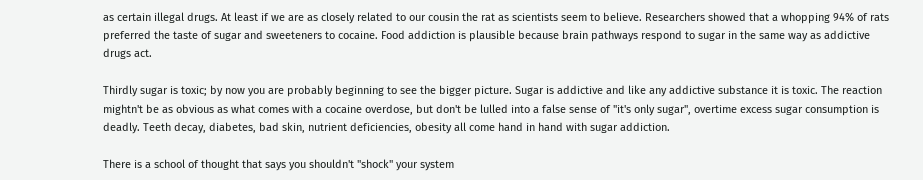as certain illegal drugs. At least if we are as closely related to our cousin the rat as scientists seem to believe. Researchers showed that a whopping 94% of rats preferred the taste of sugar and sweeteners to cocaine. Food addiction is plausible because brain pathways respond to sugar in the same way as addictive drugs act.

Thirdly sugar is toxic; by now you are probably beginning to see the bigger picture. Sugar is addictive and like any addictive substance it is toxic. The reaction mightn't be as obvious as what comes with a cocaine overdose, but don't be lulled into a false sense of "it's only sugar", overtime excess sugar consumption is deadly. Teeth decay, diabetes, bad skin, nutrient deficiencies, obesity all come hand in hand with sugar addiction.

There is a school of thought that says you shouldn't "shock" your system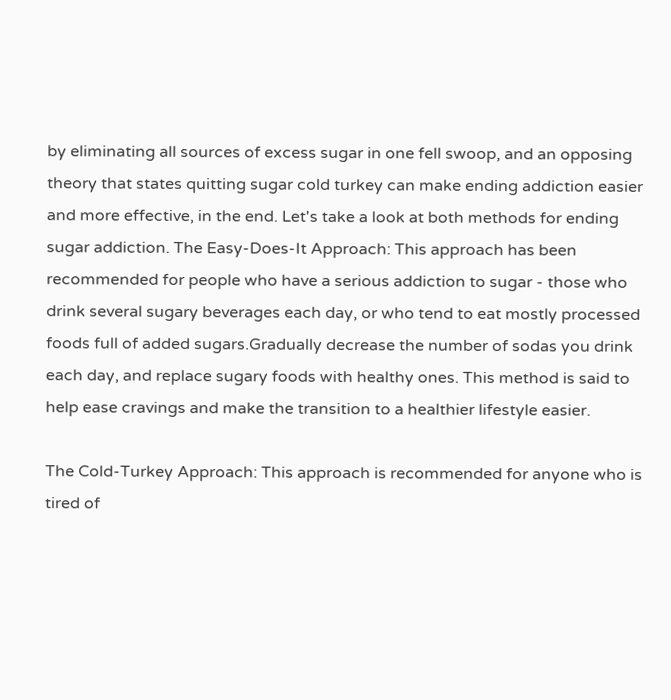by eliminating all sources of excess sugar in one fell swoop, and an opposing theory that states quitting sugar cold turkey can make ending addiction easier and more effective, in the end. Let's take a look at both methods for ending sugar addiction. The Easy-Does-It Approach: This approach has been recommended for people who have a serious addiction to sugar - those who drink several sugary beverages each day, or who tend to eat mostly processed foods full of added sugars.Gradually decrease the number of sodas you drink each day, and replace sugary foods with healthy ones. This method is said to help ease cravings and make the transition to a healthier lifestyle easier.

The Cold-Turkey Approach: This approach is recommended for anyone who is tired of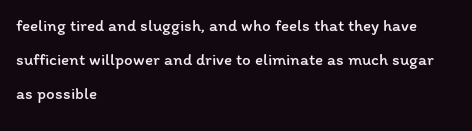feeling tired and sluggish, and who feels that they have sufficient willpower and drive to eliminate as much sugar as possible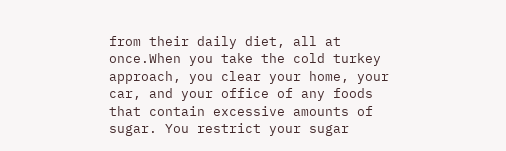from their daily diet, all at once.When you take the cold turkey approach, you clear your home, your car, and your office of any foods that contain excessive amounts of sugar. You restrict your sugar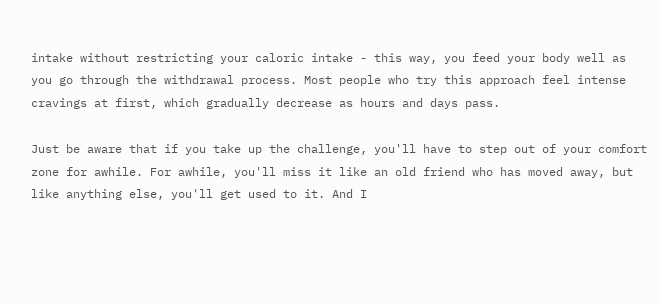intake without restricting your caloric intake - this way, you feed your body well as you go through the withdrawal process. Most people who try this approach feel intense cravings at first, which gradually decrease as hours and days pass.

Just be aware that if you take up the challenge, you'll have to step out of your comfort zone for awhile. For awhile, you'll miss it like an old friend who has moved away, but like anything else, you'll get used to it. And I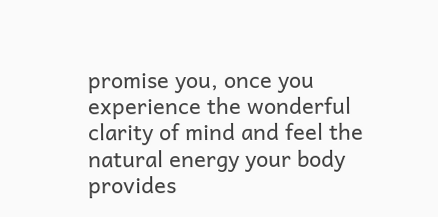promise you, once you experience the wonderful clarity of mind and feel the natural energy your body provides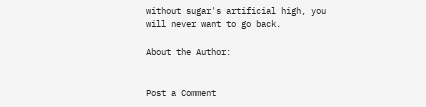without sugar's artificial high, you will never want to go back.

About the Author:


Post a Comment